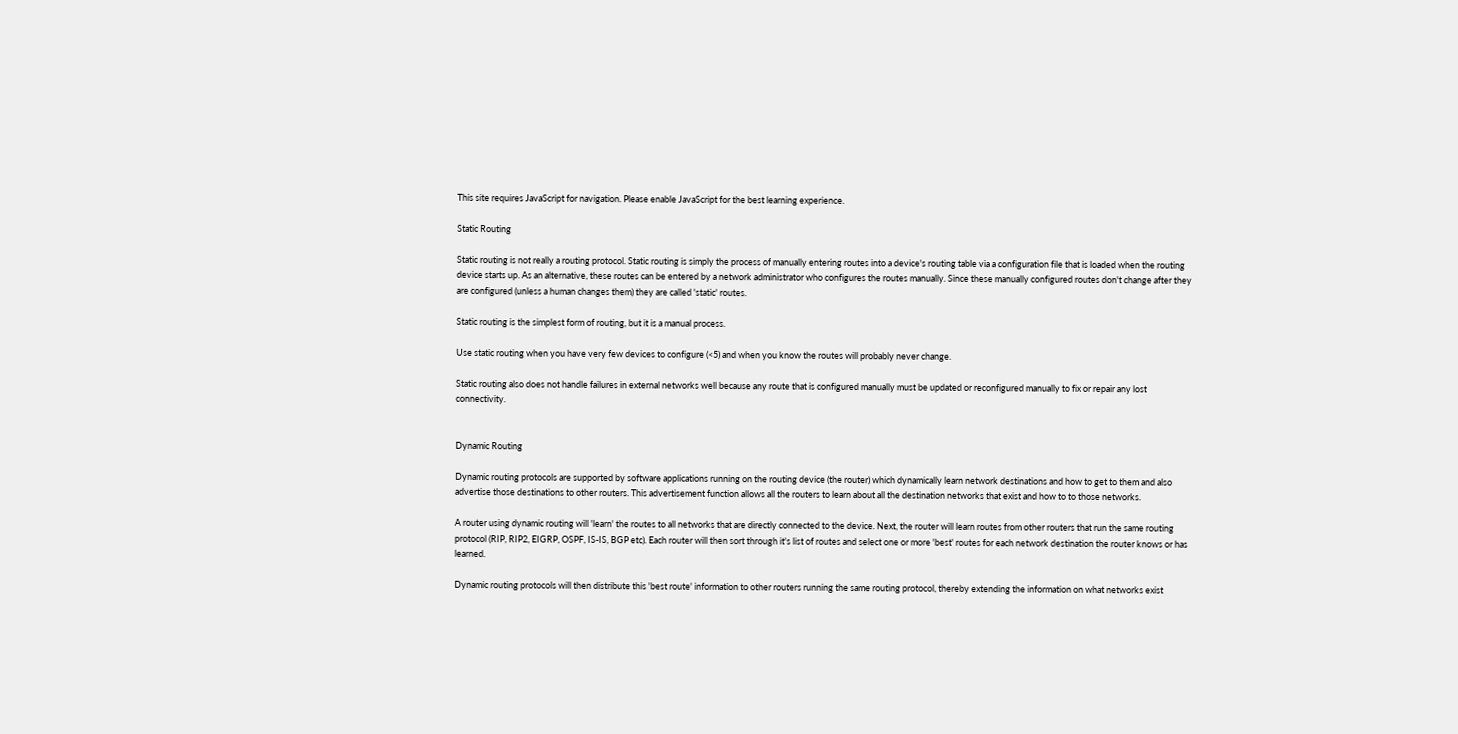This site requires JavaScript for navigation. Please enable JavaScript for the best learning experience.

Static Routing

Static routing is not really a routing protocol. Static routing is simply the process of manually entering routes into a device's routing table via a configuration file that is loaded when the routing device starts up. As an alternative, these routes can be entered by a network administrator who configures the routes manually. Since these manually configured routes don't change after they are configured (unless a human changes them) they are called 'static' routes.

Static routing is the simplest form of routing, but it is a manual process.

Use static routing when you have very few devices to configure (<5) and when you know the routes will probably never change.

Static routing also does not handle failures in external networks well because any route that is configured manually must be updated or reconfigured manually to fix or repair any lost connectivity.


Dynamic Routing

Dynamic routing protocols are supported by software applications running on the routing device (the router) which dynamically learn network destinations and how to get to them and also advertise those destinations to other routers. This advertisement function allows all the routers to learn about all the destination networks that exist and how to to those networks.

A router using dynamic routing will 'learn' the routes to all networks that are directly connected to the device. Next, the router will learn routes from other routers that run the same routing protocol (RIP, RIP2, EIGRP, OSPF, IS-IS, BGP etc). Each router will then sort through it's list of routes and select one or more 'best' routes for each network destination the router knows or has learned.

Dynamic routing protocols will then distribute this 'best route' information to other routers running the same routing protocol, thereby extending the information on what networks exist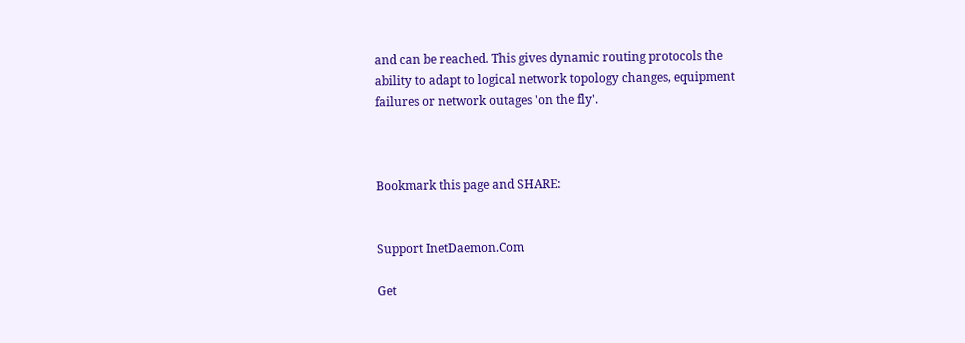and can be reached. This gives dynamic routing protocols the ability to adapt to logical network topology changes, equipment failures or network outages 'on the fly'.



Bookmark this page and SHARE:


Support InetDaemon.Com

Get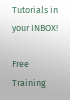Tutorials in your INBOX!

Free Training